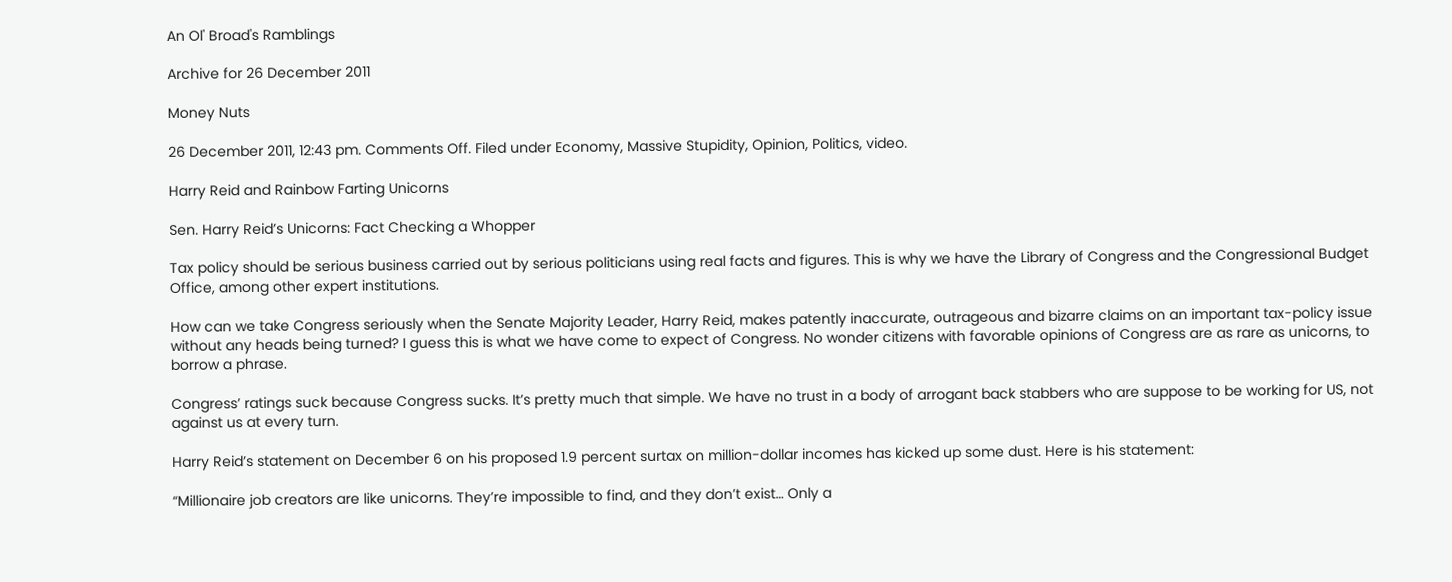An Ol' Broad's Ramblings

Archive for 26 December 2011

Money Nuts

26 December 2011, 12:43 pm. Comments Off. Filed under Economy, Massive Stupidity, Opinion, Politics, video.

Harry Reid and Rainbow Farting Unicorns

Sen. Harry Reid’s Unicorns: Fact Checking a Whopper

Tax policy should be serious business carried out by serious politicians using real facts and figures. This is why we have the Library of Congress and the Congressional Budget Office, among other expert institutions.

How can we take Congress seriously when the Senate Majority Leader, Harry Reid, makes patently inaccurate, outrageous and bizarre claims on an important tax-policy issue without any heads being turned? I guess this is what we have come to expect of Congress. No wonder citizens with favorable opinions of Congress are as rare as unicorns, to borrow a phrase.

Congress’ ratings suck because Congress sucks. It’s pretty much that simple. We have no trust in a body of arrogant back stabbers who are suppose to be working for US, not against us at every turn.

Harry Reid’s statement on December 6 on his proposed 1.9 percent surtax on million-dollar incomes has kicked up some dust. Here is his statement:

“Millionaire job creators are like unicorns. They’re impossible to find, and they don’t exist… Only a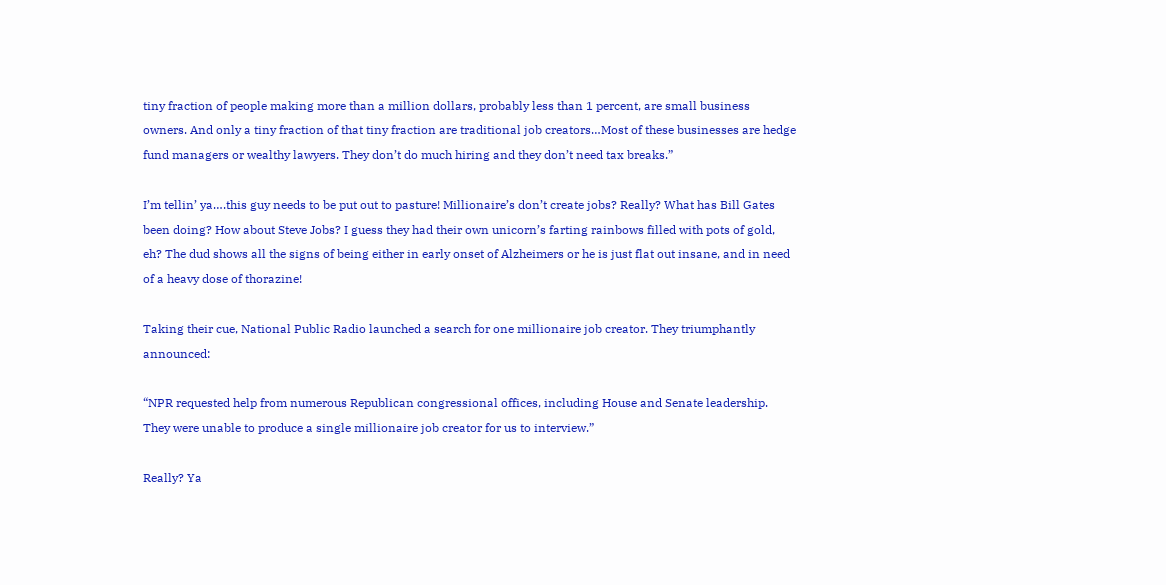tiny fraction of people making more than a million dollars, probably less than 1 percent, are small business owners. And only a tiny fraction of that tiny fraction are traditional job creators…Most of these businesses are hedge fund managers or wealthy lawyers. They don’t do much hiring and they don’t need tax breaks.”

I’m tellin’ ya….this guy needs to be put out to pasture! Millionaire’s don’t create jobs? Really? What has Bill Gates been doing? How about Steve Jobs? I guess they had their own unicorn’s farting rainbows filled with pots of gold, eh? The dud shows all the signs of being either in early onset of Alzheimers or he is just flat out insane, and in need of a heavy dose of thorazine!

Taking their cue, National Public Radio launched a search for one millionaire job creator. They triumphantly announced:

“NPR requested help from numerous Republican congressional offices, including House and Senate leadership. They were unable to produce a single millionaire job creator for us to interview.”

Really? Ya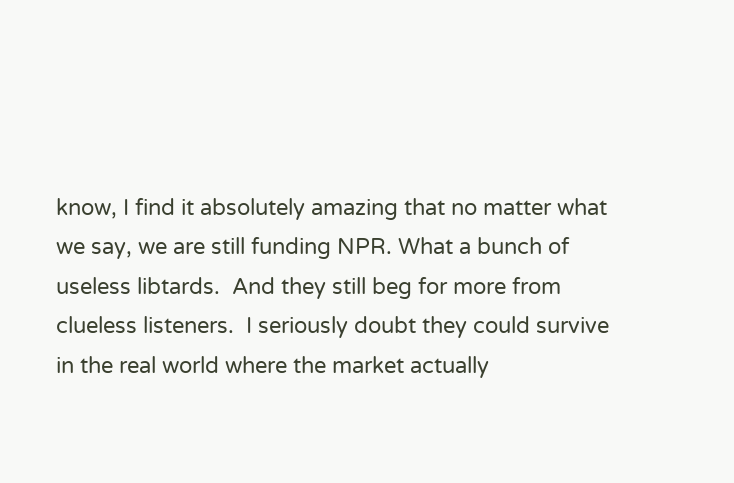know, I find it absolutely amazing that no matter what we say, we are still funding NPR. What a bunch of useless libtards.  And they still beg for more from clueless listeners.  I seriously doubt they could survive in the real world where the market actually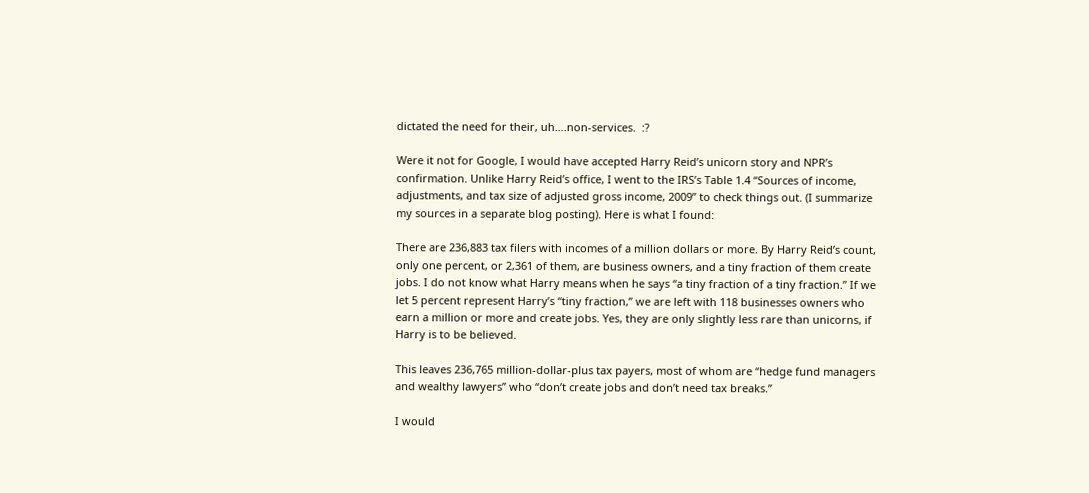dictated the need for their, uh….non-services.  :?

Were it not for Google, I would have accepted Harry Reid’s unicorn story and NPR’s confirmation. Unlike Harry Reid’s office, I went to the IRS’s Table 1.4 “Sources of income, adjustments, and tax size of adjusted gross income, 2009” to check things out. (I summarize my sources in a separate blog posting). Here is what I found:

There are 236,883 tax filers with incomes of a million dollars or more. By Harry Reid’s count, only one percent, or 2,361 of them, are business owners, and a tiny fraction of them create jobs. I do not know what Harry means when he says “a tiny fraction of a tiny fraction.” If we let 5 percent represent Harry’s “tiny fraction,” we are left with 118 businesses owners who earn a million or more and create jobs. Yes, they are only slightly less rare than unicorns, if Harry is to be believed.

This leaves 236,765 million-dollar-plus tax payers, most of whom are “hedge fund managers and wealthy lawyers” who “don’t create jobs and don’t need tax breaks.”

I would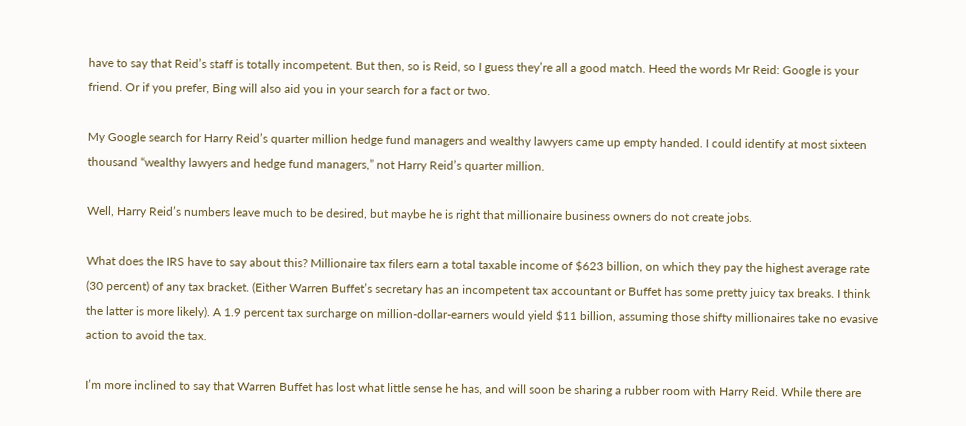have to say that Reid’s staff is totally incompetent. But then, so is Reid, so I guess they’re all a good match. Heed the words Mr Reid: Google is your friend. Or if you prefer, Bing will also aid you in your search for a fact or two.

My Google search for Harry Reid’s quarter million hedge fund managers and wealthy lawyers came up empty handed. I could identify at most sixteen thousand “wealthy lawyers and hedge fund managers,” not Harry Reid’s quarter million.

Well, Harry Reid’s numbers leave much to be desired, but maybe he is right that millionaire business owners do not create jobs.

What does the IRS have to say about this? Millionaire tax filers earn a total taxable income of $623 billion, on which they pay the highest average rate (30 percent) of any tax bracket. (Either Warren Buffet’s secretary has an incompetent tax accountant or Buffet has some pretty juicy tax breaks. I think the latter is more likely). A 1.9 percent tax surcharge on million-dollar-earners would yield $11 billion, assuming those shifty millionaires take no evasive action to avoid the tax.

I’m more inclined to say that Warren Buffet has lost what little sense he has, and will soon be sharing a rubber room with Harry Reid. While there are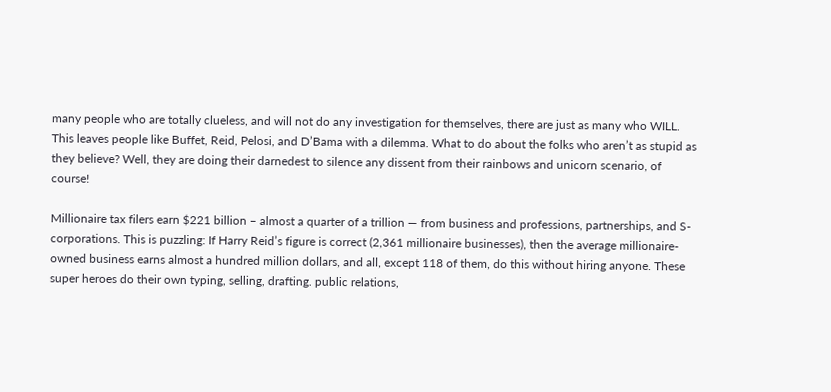many people who are totally clueless, and will not do any investigation for themselves, there are just as many who WILL. This leaves people like Buffet, Reid, Pelosi, and D’Bama with a dilemma. What to do about the folks who aren’t as stupid as they believe? Well, they are doing their darnedest to silence any dissent from their rainbows and unicorn scenario, of course!

Millionaire tax filers earn $221 billion – almost a quarter of a trillion — from business and professions, partnerships, and S-corporations. This is puzzling: If Harry Reid’s figure is correct (2,361 millionaire businesses), then the average millionaire-owned business earns almost a hundred million dollars, and all, except 118 of them, do this without hiring anyone. These super heroes do their own typing, selling, drafting. public relations,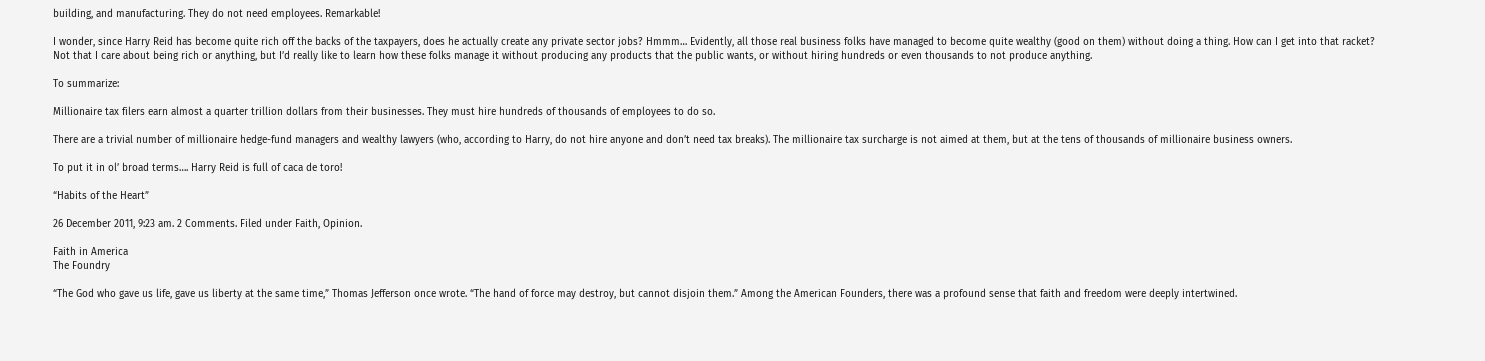building, and manufacturing. They do not need employees. Remarkable!

I wonder, since Harry Reid has become quite rich off the backs of the taxpayers, does he actually create any private sector jobs? Hmmm… Evidently, all those real business folks have managed to become quite wealthy (good on them) without doing a thing. How can I get into that racket? Not that I care about being rich or anything, but I’d really like to learn how these folks manage it without producing any products that the public wants, or without hiring hundreds or even thousands to not produce anything.

To summarize:

Millionaire tax filers earn almost a quarter trillion dollars from their businesses. They must hire hundreds of thousands of employees to do so.

There are a trivial number of millionaire hedge-fund managers and wealthy lawyers (who, according to Harry, do not hire anyone and don’t need tax breaks). The millionaire tax surcharge is not aimed at them, but at the tens of thousands of millionaire business owners.

To put it in ol’ broad terms…. Harry Reid is full of caca de toro!

“Habits of the Heart”

26 December 2011, 9:23 am. 2 Comments. Filed under Faith, Opinion.

Faith in America
The Foundry

“The God who gave us life, gave us liberty at the same time,” Thomas Jefferson once wrote. “The hand of force may destroy, but cannot disjoin them.” Among the American Founders, there was a profound sense that faith and freedom were deeply intertwined.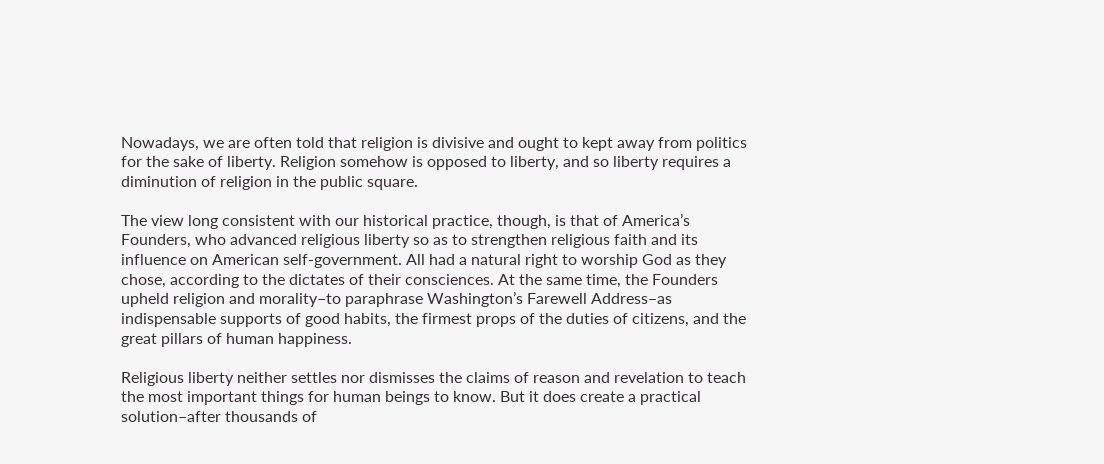Nowadays, we are often told that religion is divisive and ought to kept away from politics for the sake of liberty. Religion somehow is opposed to liberty, and so liberty requires a diminution of religion in the public square.

The view long consistent with our historical practice, though, is that of America’s Founders, who advanced religious liberty so as to strengthen religious faith and its influence on American self-government. All had a natural right to worship God as they chose, according to the dictates of their consciences. At the same time, the Founders upheld religion and morality–to paraphrase Washington’s Farewell Address–as indispensable supports of good habits, the firmest props of the duties of citizens, and the great pillars of human happiness.

Religious liberty neither settles nor dismisses the claims of reason and revelation to teach the most important things for human beings to know. But it does create a practical solution–after thousands of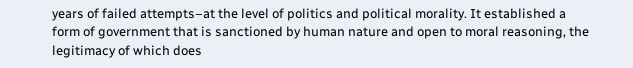years of failed attempts–at the level of politics and political morality. It established a form of government that is sanctioned by human nature and open to moral reasoning, the legitimacy of which does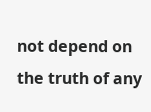not depend on the truth of any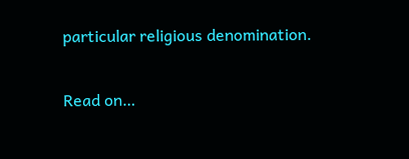particular religious denomination.

Read on…